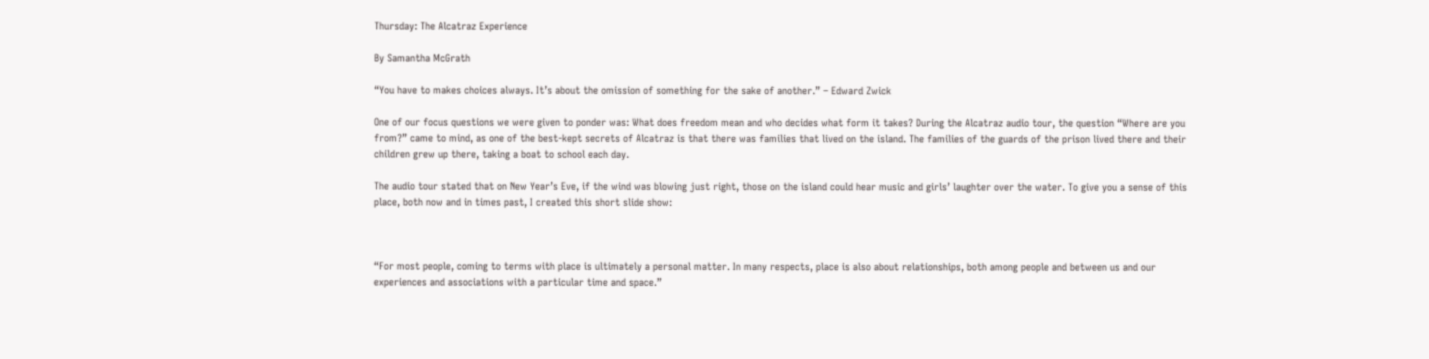Thursday: The Alcatraz Experience

By Samantha McGrath

“You have to makes choices always. It’s about the omission of something for the sake of another.” – Edward Zwick

One of our focus questions we were given to ponder was: What does freedom mean and who decides what form it takes? During the Alcatraz audio tour, the question “Where are you from?” came to mind, as one of the best-kept secrets of Alcatraz is that there was families that lived on the island. The families of the guards of the prison lived there and their children grew up there, taking a boat to school each day.

The audio tour stated that on New Year’s Eve, if the wind was blowing just right, those on the island could hear music and girls’ laughter over the water. To give you a sense of this place, both now and in times past, I created this short slide show:



“For most people, coming to terms with place is ultimately a personal matter. In many respects, place is also about relationships, both among people and between us and our experiences and associations with a particular time and space.”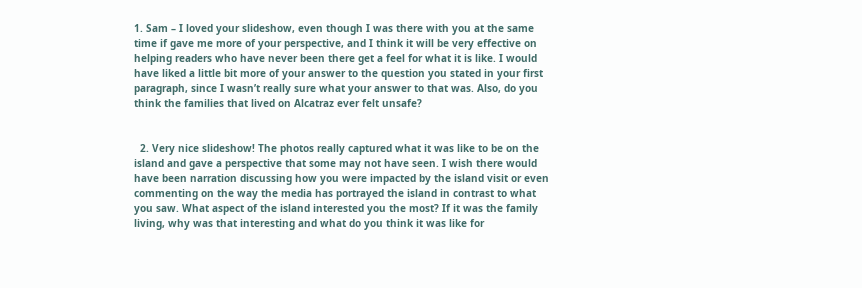1. Sam – I loved your slideshow, even though I was there with you at the same time if gave me more of your perspective, and I think it will be very effective on helping readers who have never been there get a feel for what it is like. I would have liked a little bit more of your answer to the question you stated in your first paragraph, since I wasn’t really sure what your answer to that was. Also, do you think the families that lived on Alcatraz ever felt unsafe?


  2. Very nice slideshow! The photos really captured what it was like to be on the island and gave a perspective that some may not have seen. I wish there would have been narration discussing how you were impacted by the island visit or even commenting on the way the media has portrayed the island in contrast to what you saw. What aspect of the island interested you the most? If it was the family living, why was that interesting and what do you think it was like for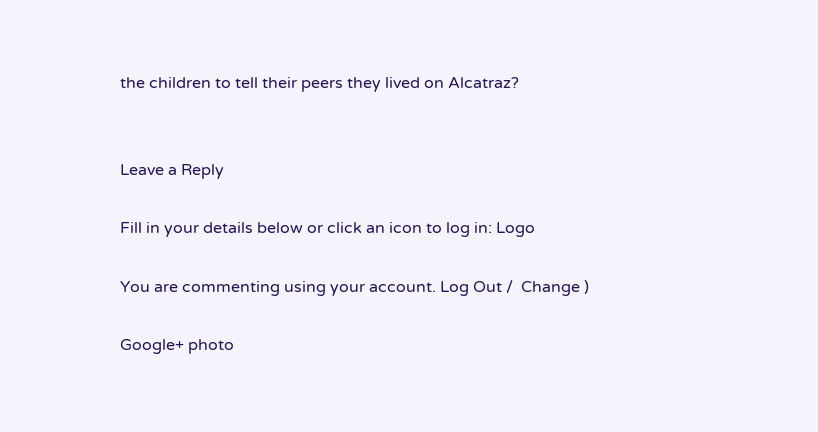the children to tell their peers they lived on Alcatraz?


Leave a Reply

Fill in your details below or click an icon to log in: Logo

You are commenting using your account. Log Out /  Change )

Google+ photo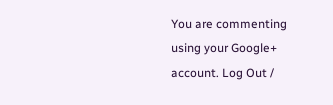You are commenting using your Google+ account. Log Out /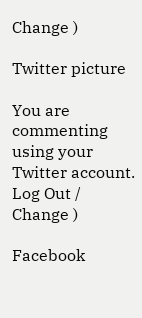Change )

Twitter picture

You are commenting using your Twitter account. Log Out /  Change )

Facebook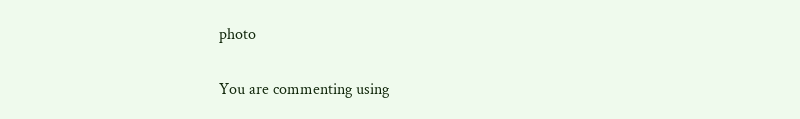photo

You are commenting using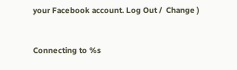your Facebook account. Log Out /  Change )


Connecting to %s